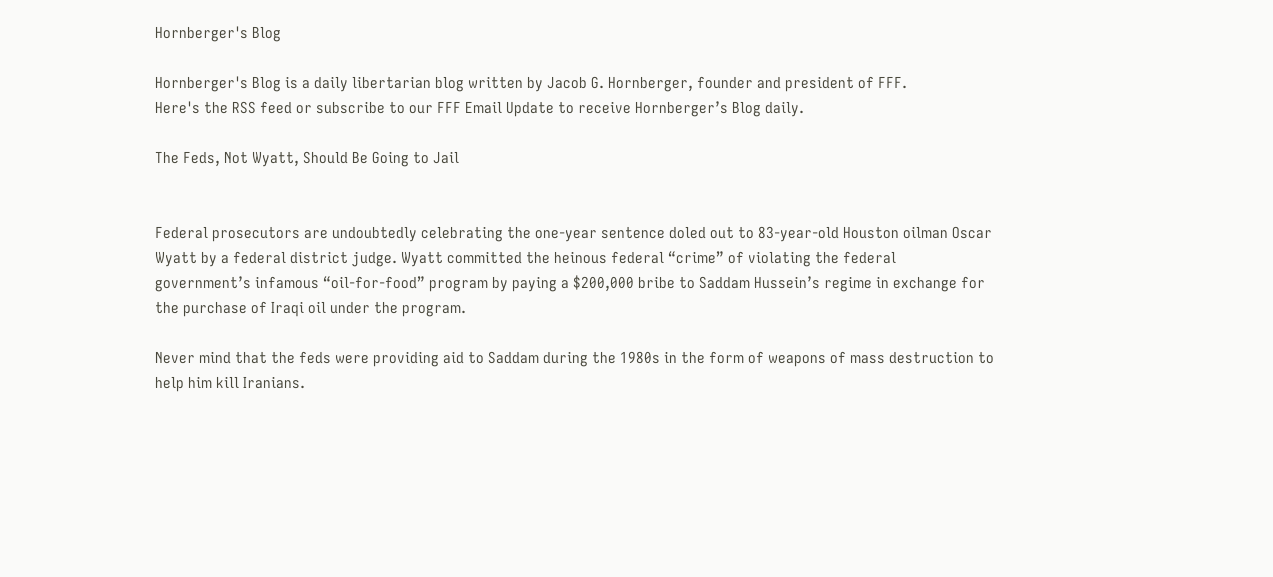Hornberger's Blog

Hornberger's Blog is a daily libertarian blog written by Jacob G. Hornberger, founder and president of FFF.
Here's the RSS feed or subscribe to our FFF Email Update to receive Hornberger’s Blog daily.

The Feds, Not Wyatt, Should Be Going to Jail


Federal prosecutors are undoubtedly celebrating the one-year sentence doled out to 83-year-old Houston oilman Oscar Wyatt by a federal district judge. Wyatt committed the heinous federal “crime” of violating the federal government’s infamous “oil-for-food” program by paying a $200,000 bribe to Saddam Hussein’s regime in exchange for the purchase of Iraqi oil under the program.

Never mind that the feds were providing aid to Saddam during the 1980s in the form of weapons of mass destruction to help him kill Iranians.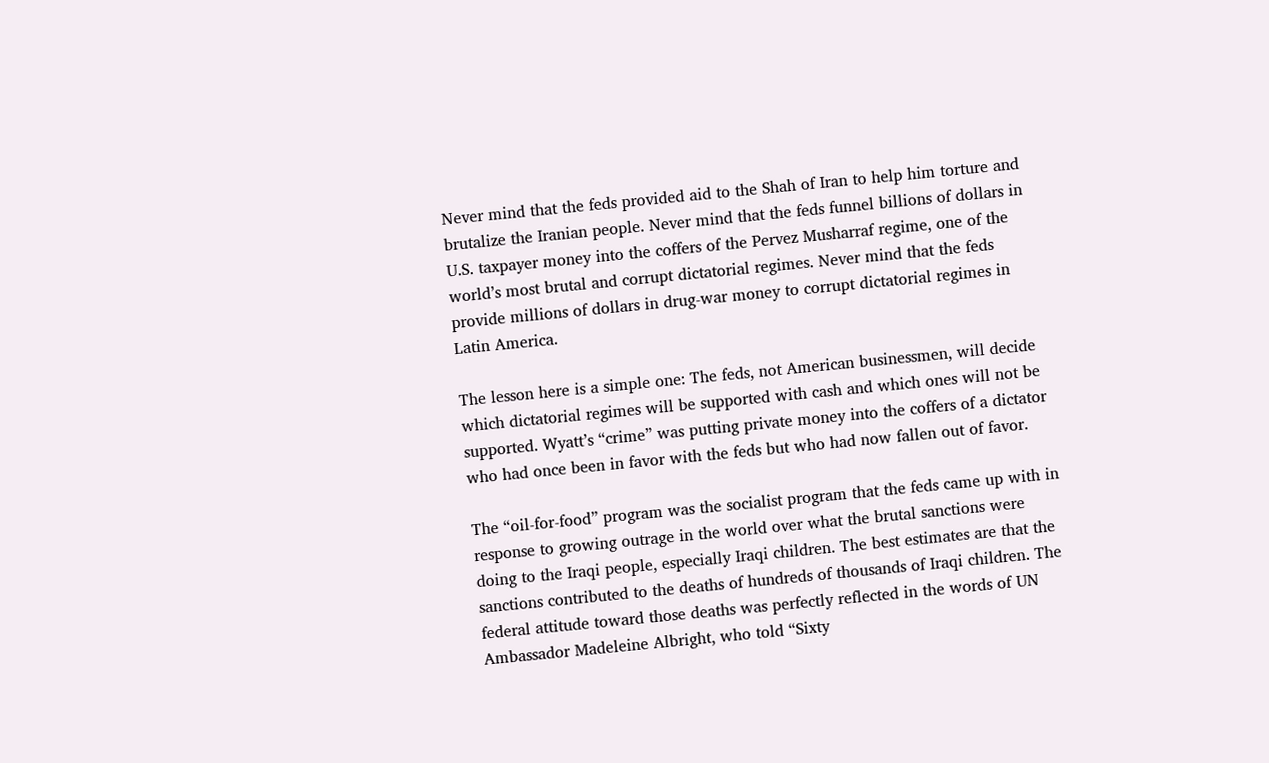Never mind that the feds provided aid to the Shah of Iran to help him torture and brutalize the Iranian people. Never mind that the feds funnel billions of dollars in U.S. taxpayer money into the coffers of the Pervez Musharraf regime, one of the world’s most brutal and corrupt dictatorial regimes. Never mind that the feds provide millions of dollars in drug-war money to corrupt dictatorial regimes in Latin America.

The lesson here is a simple one: The feds, not American businessmen, will decide which dictatorial regimes will be supported with cash and which ones will not be supported. Wyatt’s “crime” was putting private money into the coffers of a dictator who had once been in favor with the feds but who had now fallen out of favor.

The “oil-for-food” program was the socialist program that the feds came up with in response to growing outrage in the world over what the brutal sanctions were doing to the Iraqi people, especially Iraqi children. The best estimates are that the sanctions contributed to the deaths of hundreds of thousands of Iraqi children. The federal attitude toward those deaths was perfectly reflected in the words of UN Ambassador Madeleine Albright, who told “Sixty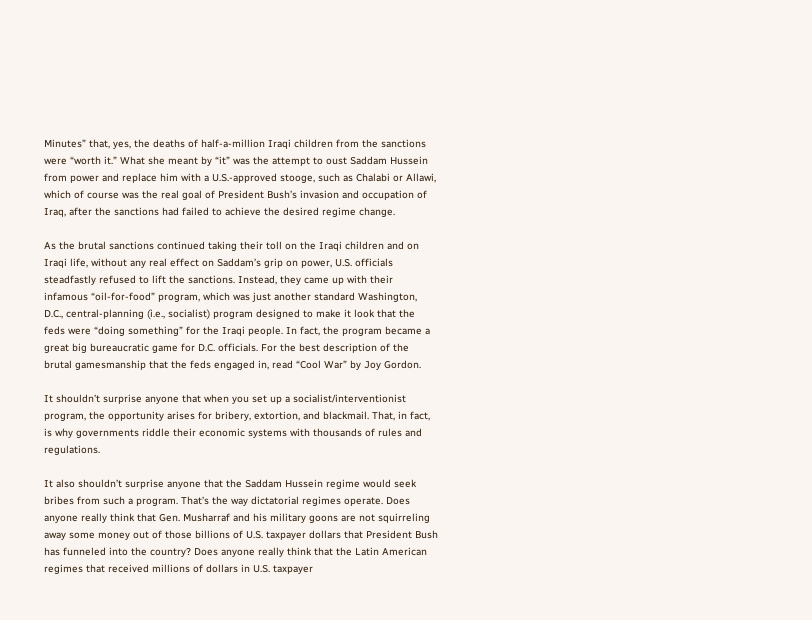Minutes” that, yes, the deaths of half-a-million Iraqi children from the sanctions were “worth it.” What she meant by “it” was the attempt to oust Saddam Hussein from power and replace him with a U.S.-approved stooge, such as Chalabi or Allawi, which of course was the real goal of President Bush’s invasion and occupation of Iraq, after the sanctions had failed to achieve the desired regime change.

As the brutal sanctions continued taking their toll on the Iraqi children and on Iraqi life, without any real effect on Saddam’s grip on power, U.S. officials steadfastly refused to lift the sanctions. Instead, they came up with their infamous “oil-for-food” program, which was just another standard Washington, D.C., central-planning (i.e., socialist) program designed to make it look that the feds were “doing something” for the Iraqi people. In fact, the program became a great big bureaucratic game for D.C. officials. For the best description of the brutal gamesmanship that the feds engaged in, read “Cool War” by Joy Gordon.

It shouldn’t surprise anyone that when you set up a socialist/interventionist program, the opportunity arises for bribery, extortion, and blackmail. That, in fact, is why governments riddle their economic systems with thousands of rules and regulations.

It also shouldn’t surprise anyone that the Saddam Hussein regime would seek bribes from such a program. That’s the way dictatorial regimes operate. Does anyone really think that Gen. Musharraf and his military goons are not squirreling away some money out of those billions of U.S. taxpayer dollars that President Bush has funneled into the country? Does anyone really think that the Latin American regimes that received millions of dollars in U.S. taxpayer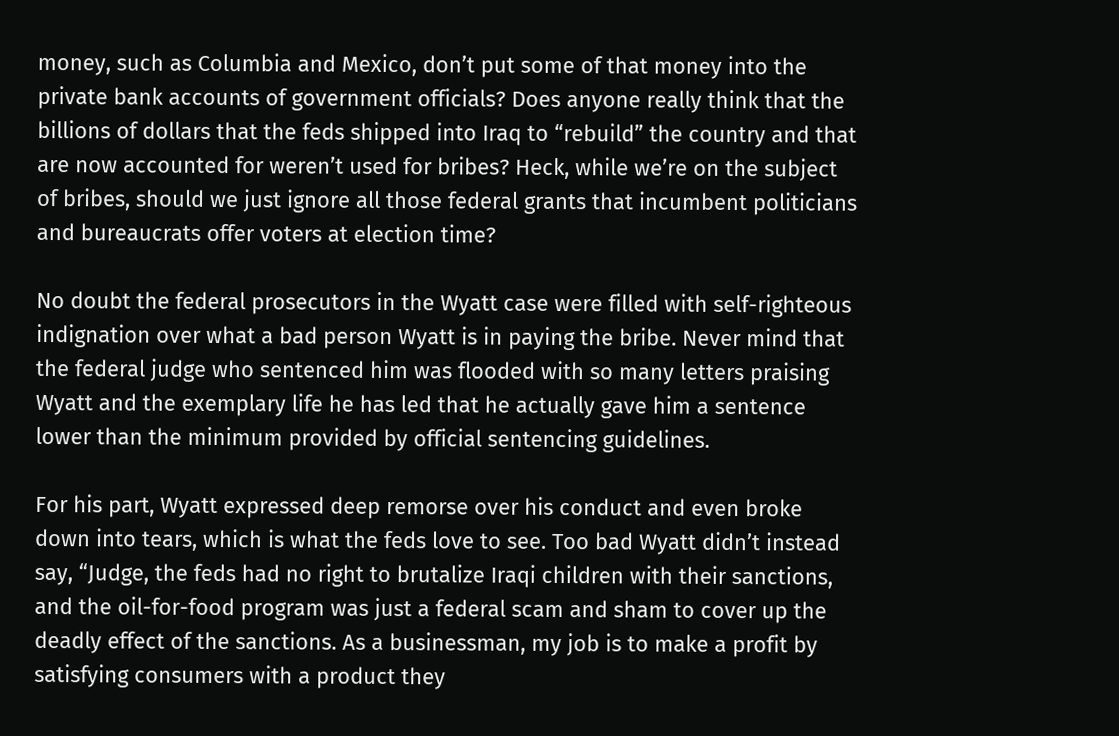money, such as Columbia and Mexico, don’t put some of that money into the private bank accounts of government officials? Does anyone really think that the billions of dollars that the feds shipped into Iraq to “rebuild” the country and that are now accounted for weren’t used for bribes? Heck, while we’re on the subject of bribes, should we just ignore all those federal grants that incumbent politicians and bureaucrats offer voters at election time?

No doubt the federal prosecutors in the Wyatt case were filled with self-righteous indignation over what a bad person Wyatt is in paying the bribe. Never mind that the federal judge who sentenced him was flooded with so many letters praising Wyatt and the exemplary life he has led that he actually gave him a sentence lower than the minimum provided by official sentencing guidelines.

For his part, Wyatt expressed deep remorse over his conduct and even broke down into tears, which is what the feds love to see. Too bad Wyatt didn’t instead say, “Judge, the feds had no right to brutalize Iraqi children with their sanctions, and the oil-for-food program was just a federal scam and sham to cover up the deadly effect of the sanctions. As a businessman, my job is to make a profit by satisfying consumers with a product they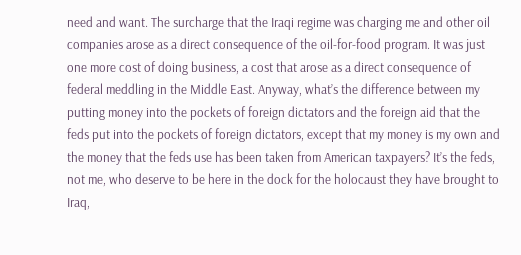need and want. The surcharge that the Iraqi regime was charging me and other oil companies arose as a direct consequence of the oil-for-food program. It was just one more cost of doing business, a cost that arose as a direct consequence of federal meddling in the Middle East. Anyway, what’s the difference between my putting money into the pockets of foreign dictators and the foreign aid that the feds put into the pockets of foreign dictators, except that my money is my own and the money that the feds use has been taken from American taxpayers? It’s the feds, not me, who deserve to be here in the dock for the holocaust they have brought to Iraq,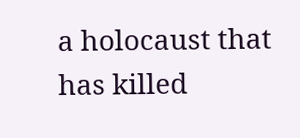a holocaust that has killed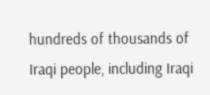hundreds of thousands of Iraqi people, including Iraqi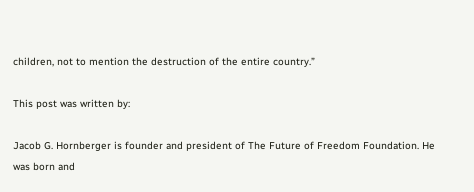children, not to mention the destruction of the entire country.”

This post was written by:

Jacob G. Hornberger is founder and president of The Future of Freedom Foundation. He was born and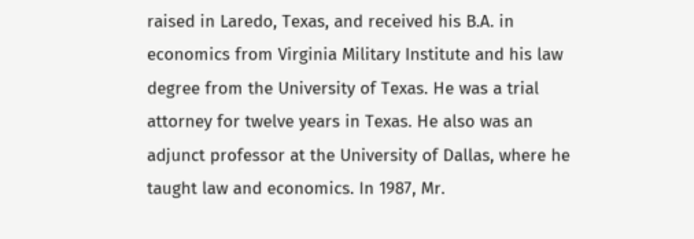raised in Laredo, Texas, and received his B.A. in economics from Virginia Military Institute and his law degree from the University of Texas. He was a trial attorney for twelve years in Texas. He also was an adjunct professor at the University of Dallas, where he taught law and economics. In 1987, Mr.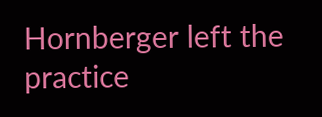Hornberger left the practice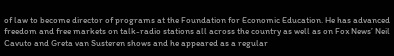of law to become director of programs at the Foundation for Economic Education. He has advanced freedom and free markets on talk-radio stations all across the country as well as on Fox News’ Neil Cavuto and Greta van Susteren shows and he appeared as a regular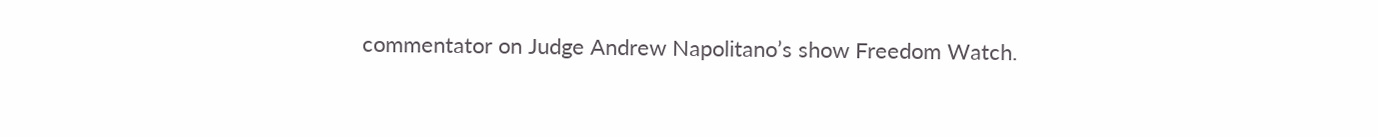commentator on Judge Andrew Napolitano’s show Freedom Watch.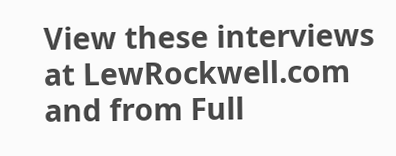View these interviews at LewRockwell.com and from Full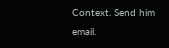Context. Send him email.